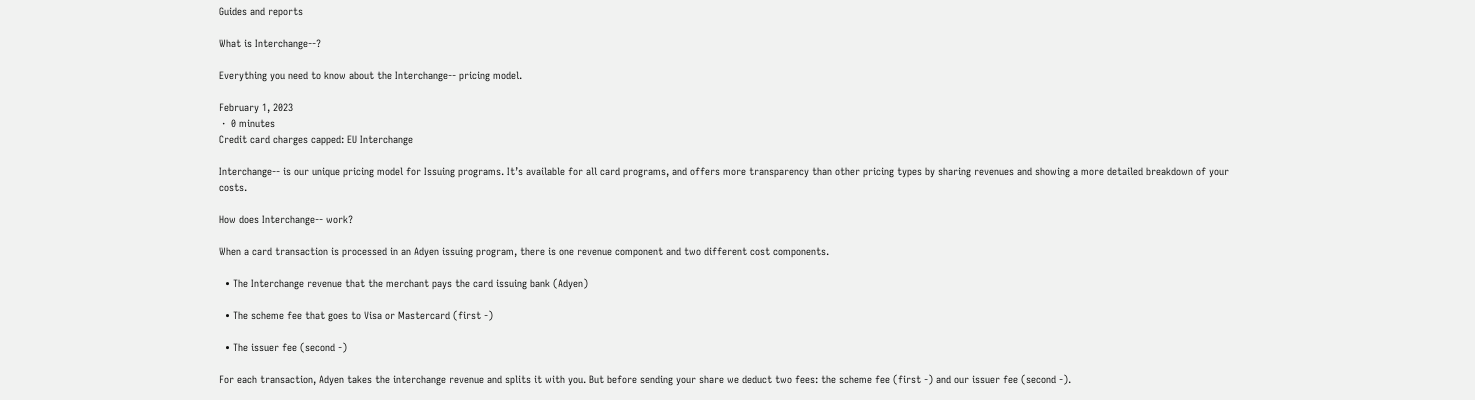Guides and reports

What is Interchange--?

Everything you need to know about the Interchange-- pricing model.

February 1, 2023
 ·  0 minutes
Credit card charges capped: EU Interchange

Interchange-- is our unique pricing model for Issuing programs. It’s available for all card programs, and offers more transparency than other pricing types by sharing revenues and showing a more detailed breakdown of your costs.

How does Interchange-- work?

When a card transaction is processed in an Adyen issuing program, there is one revenue component and two different cost components.

  • The Interchange revenue that the merchant pays the card issuing bank (Adyen)

  • The scheme fee that goes to Visa or Mastercard (first -)

  • The issuer fee (second -)

For each transaction, Adyen takes the interchange revenue and splits it with you. But before sending your share we deduct two fees: the scheme fee (first -) and our issuer fee (second -).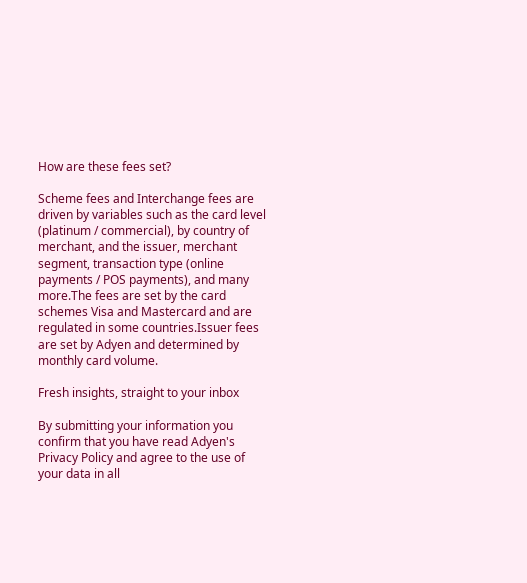How are these fees set?

Scheme fees and Interchange fees are driven by variables such as the card level (platinum / commercial), by country of merchant, and the issuer, merchant segment, transaction type (online payments / POS payments), and many more.The fees are set by the card schemes Visa and Mastercard and are regulated in some countries.Issuer fees are set by Adyen and determined by monthly card volume.

Fresh insights, straight to your inbox

By submitting your information you confirm that you have read Adyen's Privacy Policy and agree to the use of your data in all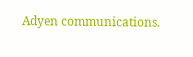Adyen communications.